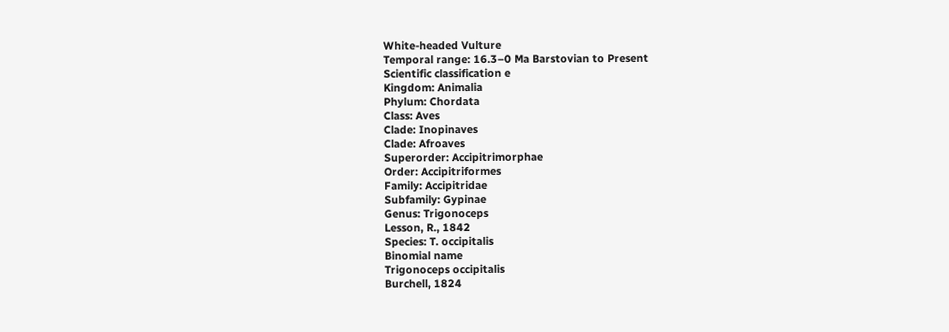White-headed Vulture
Temporal range: 16.3–0 Ma Barstovian to Present
Scientific classification e
Kingdom: Animalia
Phylum: Chordata
Class: Aves
Clade: Inopinaves
Clade: Afroaves
Superorder: Accipitrimorphae
Order: Accipitriformes
Family: Accipitridae
Subfamily: Gypinae
Genus: Trigonoceps
Lesson, R., 1842
Species: T. occipitalis
Binomial name
Trigonoceps occipitalis
Burchell, 1824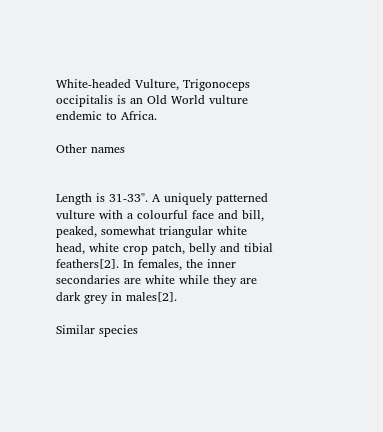White-headed Vulture, Trigonoceps occipitalis is an Old World vulture endemic to Africa.

Other names


Length is 31-33". A uniquely patterned vulture with a colourful face and bill, peaked, somewhat triangular white head, white crop patch, belly and tibial feathers[2]. In females, the inner secondaries are white while they are dark grey in males[2].

Similar species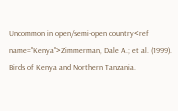Uncommon in open/semi-open country<ref name="Kenya">Zimmerman, Dale A.; et al. (1999). Birds of Kenya and Northern Tanzania.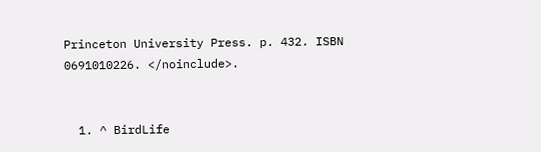Princeton University Press. p. 432. ISBN 0691010226. </noinclude>.


  1. ^ BirdLife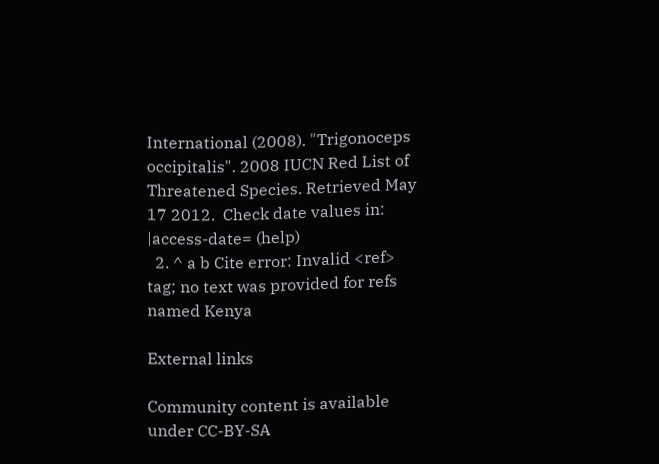International (2008). "Trigonoceps occipitalis". 2008 IUCN Red List of Threatened Species. Retrieved May 17 2012.  Check date values in: |access-date= (help)
  2. ^ a b Cite error: Invalid <ref> tag; no text was provided for refs named Kenya

External links

Community content is available under CC-BY-SA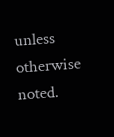unless otherwise noted.